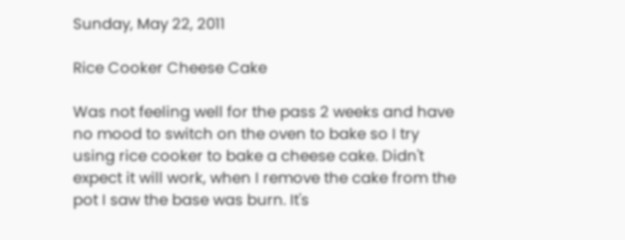Sunday, May 22, 2011

Rice Cooker Cheese Cake

Was not feeling well for the pass 2 weeks and have no mood to switch on the oven to bake so I try using rice cooker to bake a cheese cake. Didn't expect it will work, when I remove the cake from the pot I saw the base was burn. It's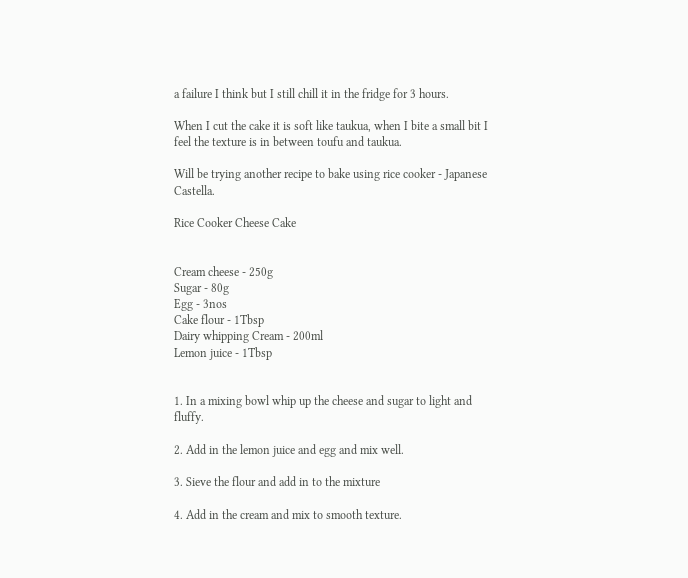a failure I think but I still chill it in the fridge for 3 hours.

When I cut the cake it is soft like taukua, when I bite a small bit I feel the texture is in between toufu and taukua.

Will be trying another recipe to bake using rice cooker - Japanese Castella.

Rice Cooker Cheese Cake


Cream cheese - 250g
Sugar - 80g
Egg - 3nos
Cake flour - 1Tbsp
Dairy whipping Cream - 200ml
Lemon juice - 1Tbsp


1. In a mixing bowl whip up the cheese and sugar to light and fluffy.

2. Add in the lemon juice and egg and mix well.

3. Sieve the flour and add in to the mixture

4. Add in the cream and mix to smooth texture.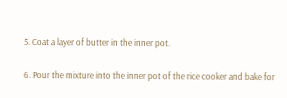5. Coat a layer of butter in the inner pot.

6. Pour the mixture into the inner pot of the rice cooker and bake for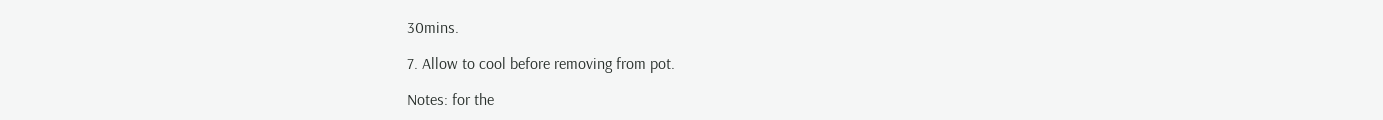30mins.

7. Allow to cool before removing from pot.

Notes: for the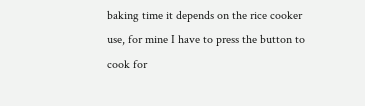baking time it depends on the rice cooker use, for mine I have to press the button to cook for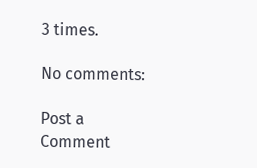3 times.

No comments:

Post a Comment